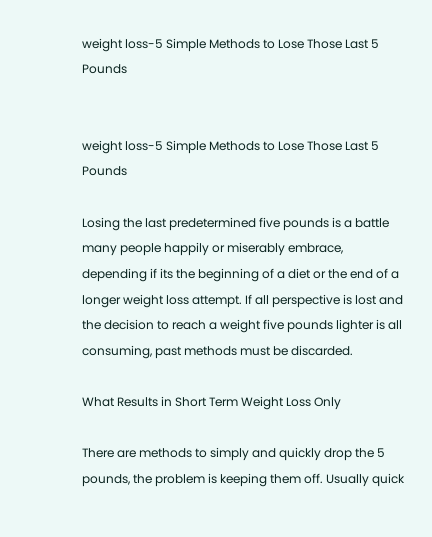weight loss-5 Simple Methods to Lose Those Last 5 Pounds


weight loss-5 Simple Methods to Lose Those Last 5 Pounds

Losing the last predetermined five pounds is a battle many people happily or miserably embrace, depending if its the beginning of a diet or the end of a longer weight loss attempt. If all perspective is lost and the decision to reach a weight five pounds lighter is all consuming, past methods must be discarded.

What Results in Short Term Weight Loss Only

There are methods to simply and quickly drop the 5 pounds, the problem is keeping them off. Usually quick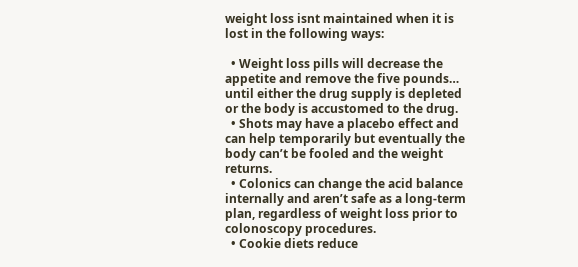weight loss isnt maintained when it is lost in the following ways:

  • Weight loss pills will decrease the appetite and remove the five pounds… until either the drug supply is depleted or the body is accustomed to the drug.
  • Shots may have a placebo effect and can help temporarily but eventually the body can’t be fooled and the weight returns.
  • Colonics can change the acid balance internally and aren’t safe as a long-term plan, regardless of weight loss prior to colonoscopy procedures.
  • Cookie diets reduce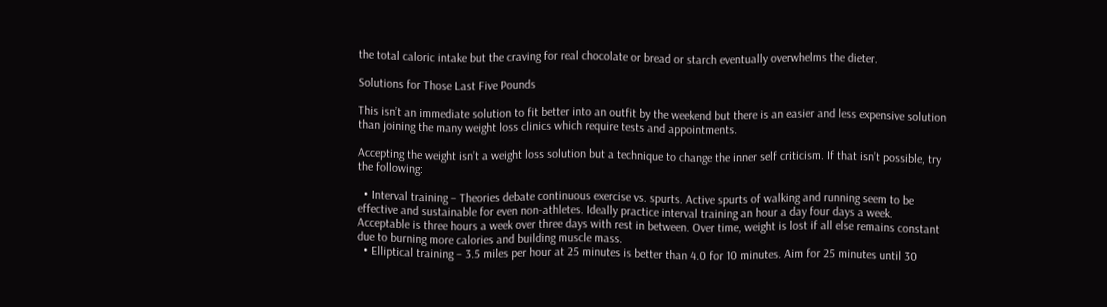the total caloric intake but the craving for real chocolate or bread or starch eventually overwhelms the dieter.

Solutions for Those Last Five Pounds

This isn’t an immediate solution to fit better into an outfit by the weekend but there is an easier and less expensive solution than joining the many weight loss clinics which require tests and appointments.

Accepting the weight isn’t a weight loss solution but a technique to change the inner self criticism. If that isn’t possible, try the following:

  • Interval training – Theories debate continuous exercise vs. spurts. Active spurts of walking and running seem to be effective and sustainable for even non-athletes. Ideally practice interval training an hour a day four days a week. Acceptable is three hours a week over three days with rest in between. Over time, weight is lost if all else remains constant due to burning more calories and building muscle mass.
  • Elliptical training – 3.5 miles per hour at 25 minutes is better than 4.0 for 10 minutes. Aim for 25 minutes until 30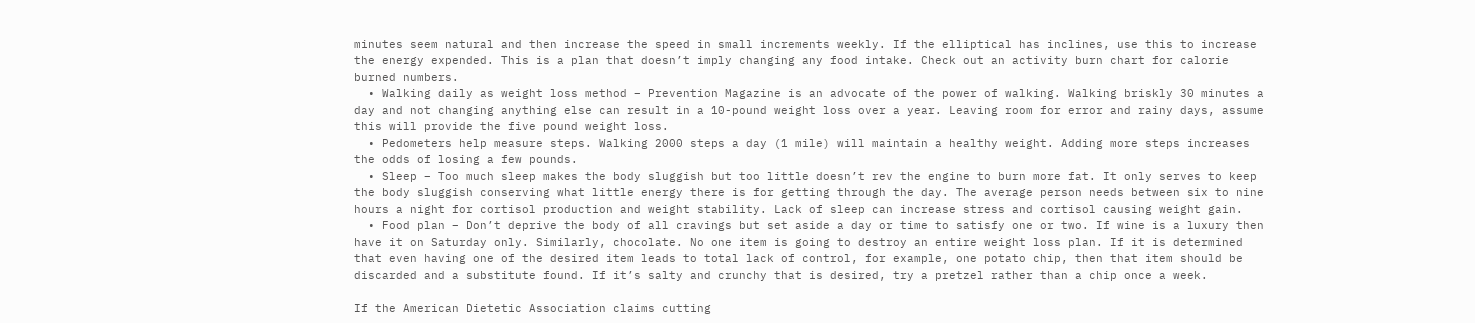minutes seem natural and then increase the speed in small increments weekly. If the elliptical has inclines, use this to increase the energy expended. This is a plan that doesn’t imply changing any food intake. Check out an activity burn chart for calorie burned numbers.
  • Walking daily as weight loss method – Prevention Magazine is an advocate of the power of walking. Walking briskly 30 minutes a day and not changing anything else can result in a 10-pound weight loss over a year. Leaving room for error and rainy days, assume this will provide the five pound weight loss.
  • Pedometers help measure steps. Walking 2000 steps a day (1 mile) will maintain a healthy weight. Adding more steps increases the odds of losing a few pounds.
  • Sleep – Too much sleep makes the body sluggish but too little doesn’t rev the engine to burn more fat. It only serves to keep the body sluggish conserving what little energy there is for getting through the day. The average person needs between six to nine hours a night for cortisol production and weight stability. Lack of sleep can increase stress and cortisol causing weight gain.
  • Food plan – Don’t deprive the body of all cravings but set aside a day or time to satisfy one or two. If wine is a luxury then have it on Saturday only. Similarly, chocolate. No one item is going to destroy an entire weight loss plan. If it is determined that even having one of the desired item leads to total lack of control, for example, one potato chip, then that item should be discarded and a substitute found. If it’s salty and crunchy that is desired, try a pretzel rather than a chip once a week.

If the American Dietetic Association claims cutting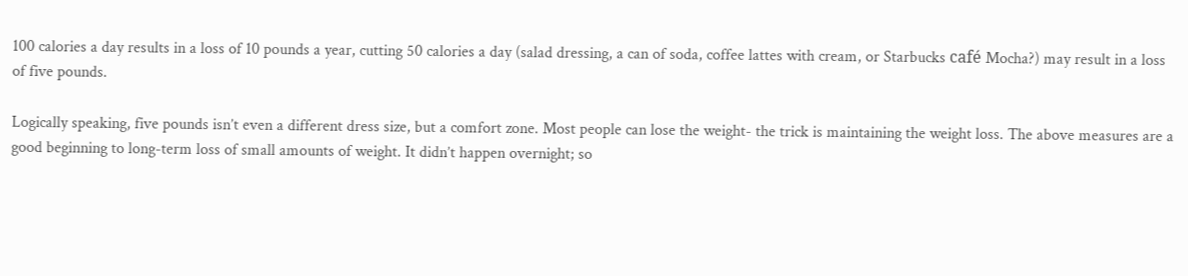100 calories a day results in a loss of 10 pounds a year, cutting 50 calories a day (salad dressing, a can of soda, coffee lattes with cream, or Starbucks café Mocha?) may result in a loss of five pounds.

Logically speaking, five pounds isn’t even a different dress size, but a comfort zone. Most people can lose the weight- the trick is maintaining the weight loss. The above measures are a good beginning to long-term loss of small amounts of weight. It didn’t happen overnight; so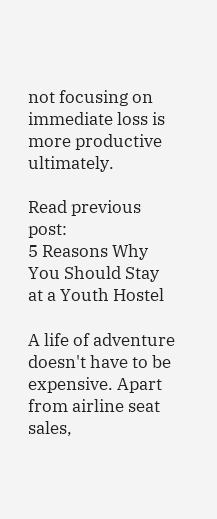not focusing on immediate loss is more productive ultimately.

Read previous post:
5 Reasons Why You Should Stay at a Youth Hostel

A life of adventure doesn't have to be expensive. Apart from airline seat sales,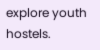explore youth hostels.